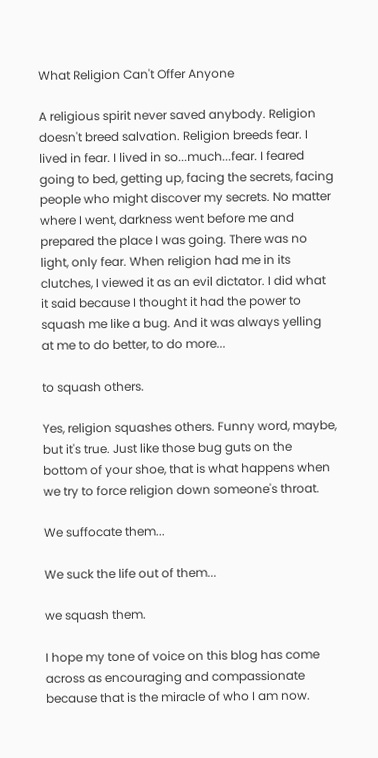What Religion Can't Offer Anyone

A religious spirit never saved anybody. Religion doesn't breed salvation. Religion breeds fear. I lived in fear. I lived in so...much...fear. I feared going to bed, getting up, facing the secrets, facing people who might discover my secrets. No matter where I went, darkness went before me and prepared the place I was going. There was no light, only fear. When religion had me in its clutches, I viewed it as an evil dictator. I did what it said because I thought it had the power to squash me like a bug. And it was always yelling at me to do better, to do more...

to squash others.

Yes, religion squashes others. Funny word, maybe, but it's true. Just like those bug guts on the bottom of your shoe, that is what happens when we try to force religion down someone's throat.

We suffocate them...

We suck the life out of them...

we squash them.

I hope my tone of voice on this blog has come across as encouraging and compassionate because that is the miracle of who I am now.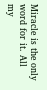Miracle is the only word for it. All my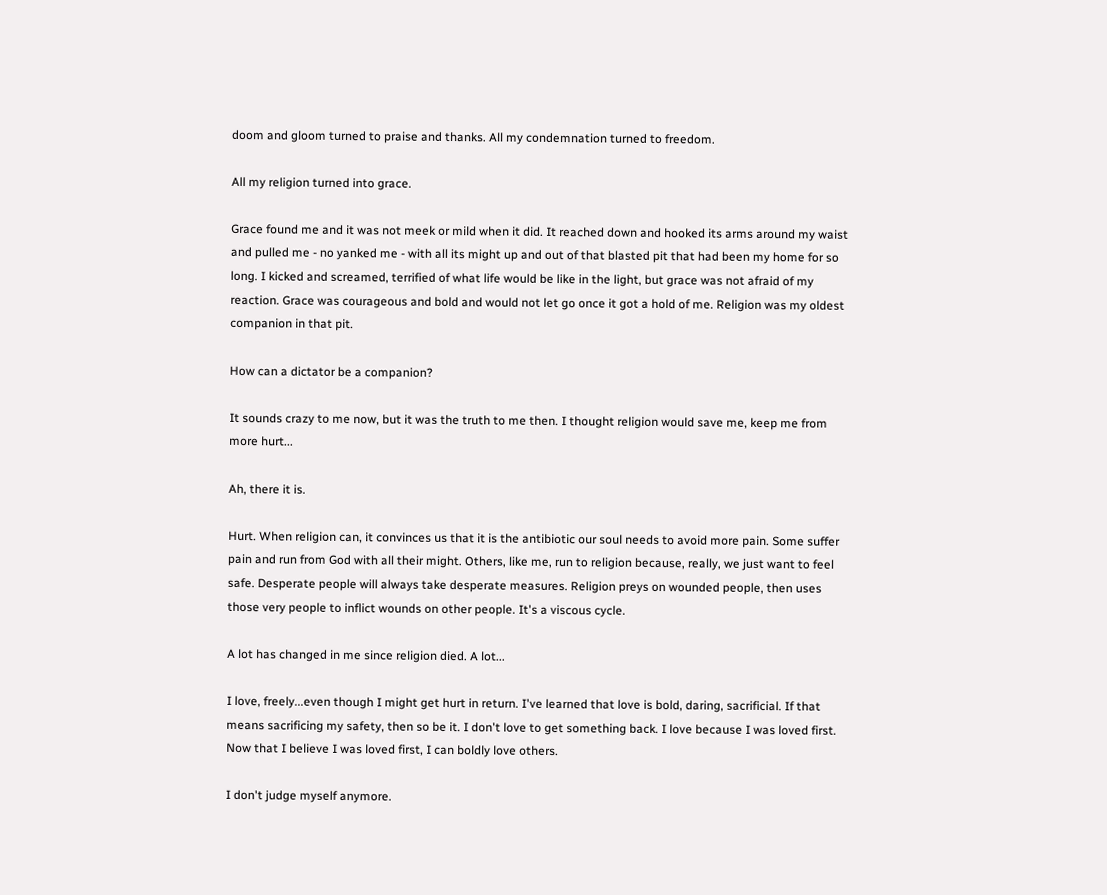doom and gloom turned to praise and thanks. All my condemnation turned to freedom.

All my religion turned into grace.

Grace found me and it was not meek or mild when it did. It reached down and hooked its arms around my waist and pulled me - no yanked me - with all its might up and out of that blasted pit that had been my home for so long. I kicked and screamed, terrified of what life would be like in the light, but grace was not afraid of my reaction. Grace was courageous and bold and would not let go once it got a hold of me. Religion was my oldest companion in that pit.

How can a dictator be a companion?

It sounds crazy to me now, but it was the truth to me then. I thought religion would save me, keep me from more hurt...

Ah, there it is.

Hurt. When religion can, it convinces us that it is the antibiotic our soul needs to avoid more pain. Some suffer pain and run from God with all their might. Others, like me, run to religion because, really, we just want to feel safe. Desperate people will always take desperate measures. Religion preys on wounded people, then uses those very people to inflict wounds on other people. It's a viscous cycle.

A lot has changed in me since religion died. A lot...

I love, freely...even though I might get hurt in return. I've learned that love is bold, daring, sacrificial. If that means sacrificing my safety, then so be it. I don't love to get something back. I love because I was loved first. Now that I believe I was loved first, I can boldly love others.

I don't judge myself anymore.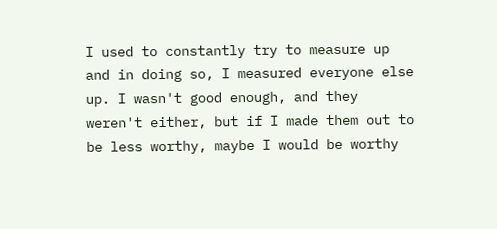I used to constantly try to measure up and in doing so, I measured everyone else up. I wasn't good enough, and they weren't either, but if I made them out to be less worthy, maybe I would be worthy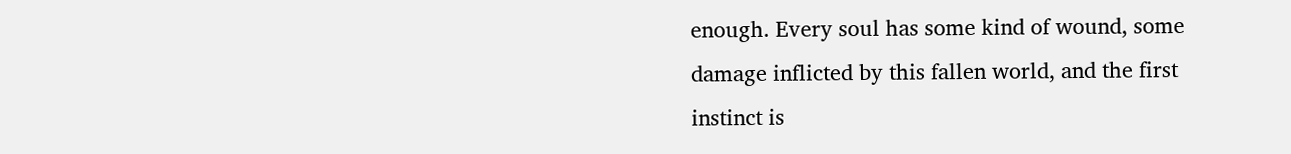enough. Every soul has some kind of wound, some damage inflicted by this fallen world, and the first instinct is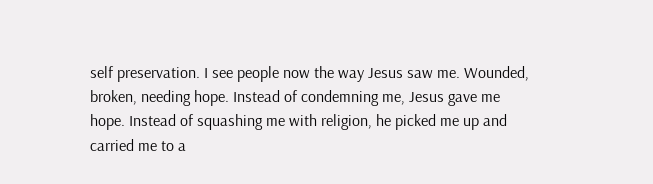self preservation. I see people now the way Jesus saw me. Wounded, broken, needing hope. Instead of condemning me, Jesus gave me hope. Instead of squashing me with religion, he picked me up and carried me to a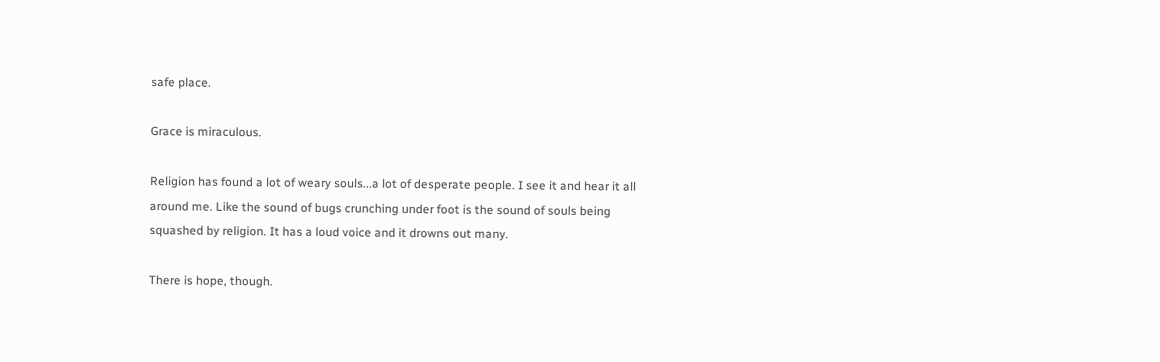safe place.

Grace is miraculous.

Religion has found a lot of weary souls...a lot of desperate people. I see it and hear it all around me. Like the sound of bugs crunching under foot is the sound of souls being squashed by religion. It has a loud voice and it drowns out many.

There is hope, though.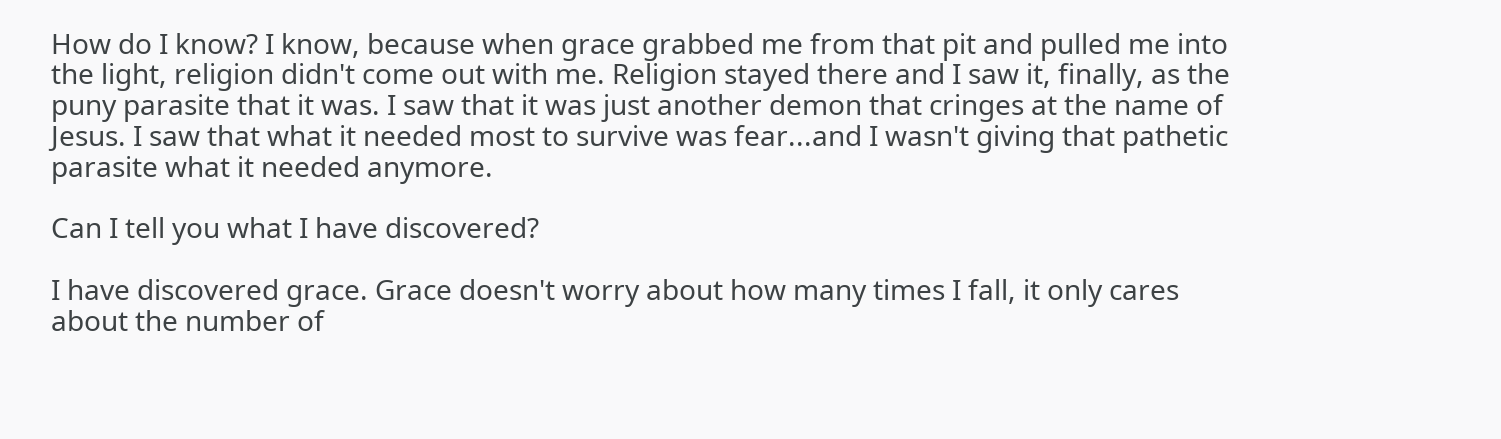How do I know? I know, because when grace grabbed me from that pit and pulled me into the light, religion didn't come out with me. Religion stayed there and I saw it, finally, as the puny parasite that it was. I saw that it was just another demon that cringes at the name of Jesus. I saw that what it needed most to survive was fear...and I wasn't giving that pathetic parasite what it needed anymore.

Can I tell you what I have discovered?

I have discovered grace. Grace doesn't worry about how many times I fall, it only cares about the number of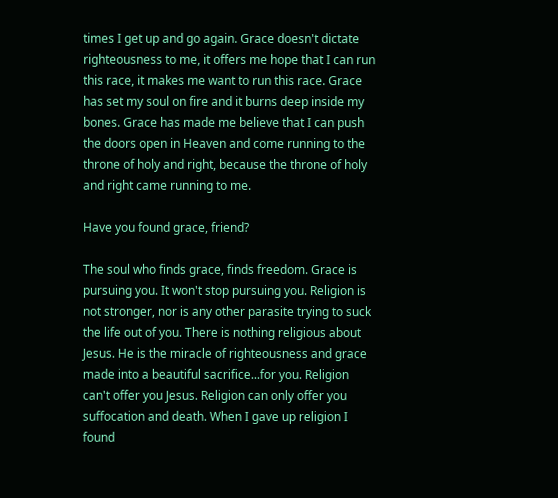times I get up and go again. Grace doesn't dictate righteousness to me, it offers me hope that I can run this race, it makes me want to run this race. Grace has set my soul on fire and it burns deep inside my bones. Grace has made me believe that I can push the doors open in Heaven and come running to the throne of holy and right, because the throne of holy and right came running to me.

Have you found grace, friend?

The soul who finds grace, finds freedom. Grace is pursuing you. It won't stop pursuing you. Religion is not stronger, nor is any other parasite trying to suck the life out of you. There is nothing religious about Jesus. He is the miracle of righteousness and grace made into a beautiful sacrifice...for you. Religion can't offer you Jesus. Religion can only offer you suffocation and death. When I gave up religion I found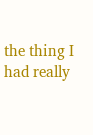the thing I had really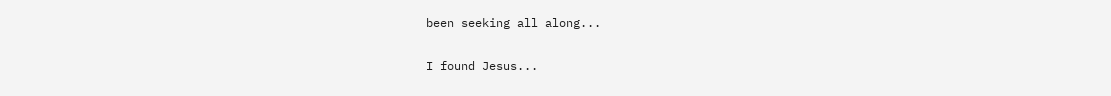been seeking all along...

I found Jesus...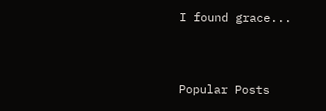I found grace...


Popular Posts